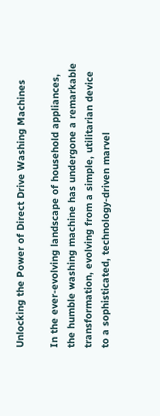Unlocking the Power of Direct Drive Washing Machines

In the ever-evolving landscape of household appliances, the humble washing machine has undergone a remarkable transformation, evolving from a simple, utilitarian device to a sophisticated, technology-driven marvel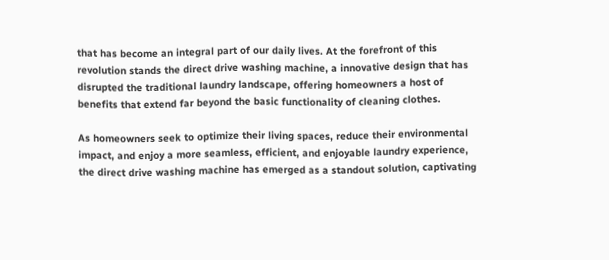that has become an integral part of our daily lives. At the forefront of this revolution stands the direct drive washing machine, a innovative design that has disrupted the traditional laundry landscape, offering homeowners a host of benefits that extend far beyond the basic functionality of cleaning clothes.

As homeowners seek to optimize their living spaces, reduce their environmental impact, and enjoy a more seamless, efficient, and enjoyable laundry experience, the direct drive washing machine has emerged as a standout solution, captivating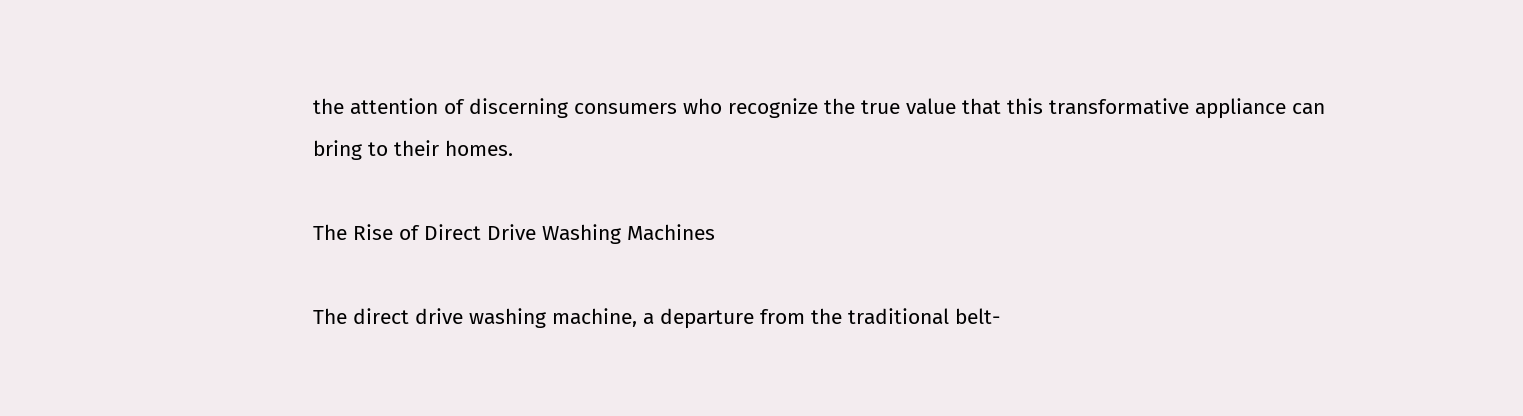the attention of discerning consumers who recognize the true value that this transformative appliance can bring to their homes.

The Rise of Direct Drive Washing Machines

The direct drive washing machine, a departure from the traditional belt-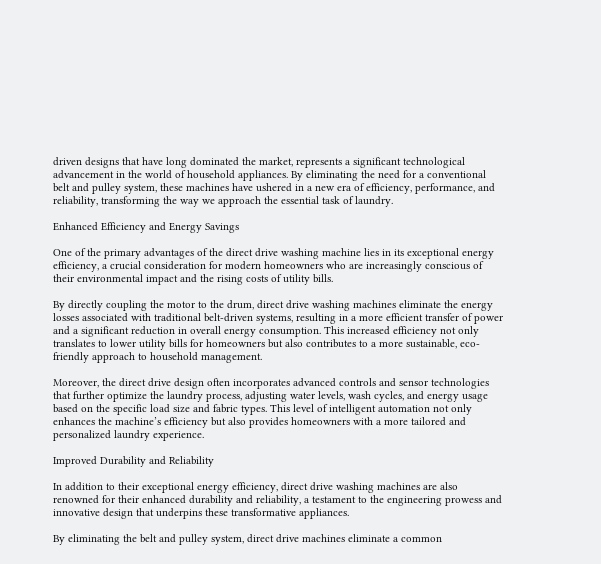driven designs that have long dominated the market, represents a significant technological advancement in the world of household appliances. By eliminating the need for a conventional belt and pulley system, these machines have ushered in a new era of efficiency, performance, and reliability, transforming the way we approach the essential task of laundry.

Enhanced Efficiency and Energy Savings

One of the primary advantages of the direct drive washing machine lies in its exceptional energy efficiency, a crucial consideration for modern homeowners who are increasingly conscious of their environmental impact and the rising costs of utility bills.

By directly coupling the motor to the drum, direct drive washing machines eliminate the energy losses associated with traditional belt-driven systems, resulting in a more efficient transfer of power and a significant reduction in overall energy consumption. This increased efficiency not only translates to lower utility bills for homeowners but also contributes to a more sustainable, eco-friendly approach to household management.

Moreover, the direct drive design often incorporates advanced controls and sensor technologies that further optimize the laundry process, adjusting water levels, wash cycles, and energy usage based on the specific load size and fabric types. This level of intelligent automation not only enhances the machine’s efficiency but also provides homeowners with a more tailored and personalized laundry experience.

Improved Durability and Reliability

In addition to their exceptional energy efficiency, direct drive washing machines are also renowned for their enhanced durability and reliability, a testament to the engineering prowess and innovative design that underpins these transformative appliances.

By eliminating the belt and pulley system, direct drive machines eliminate a common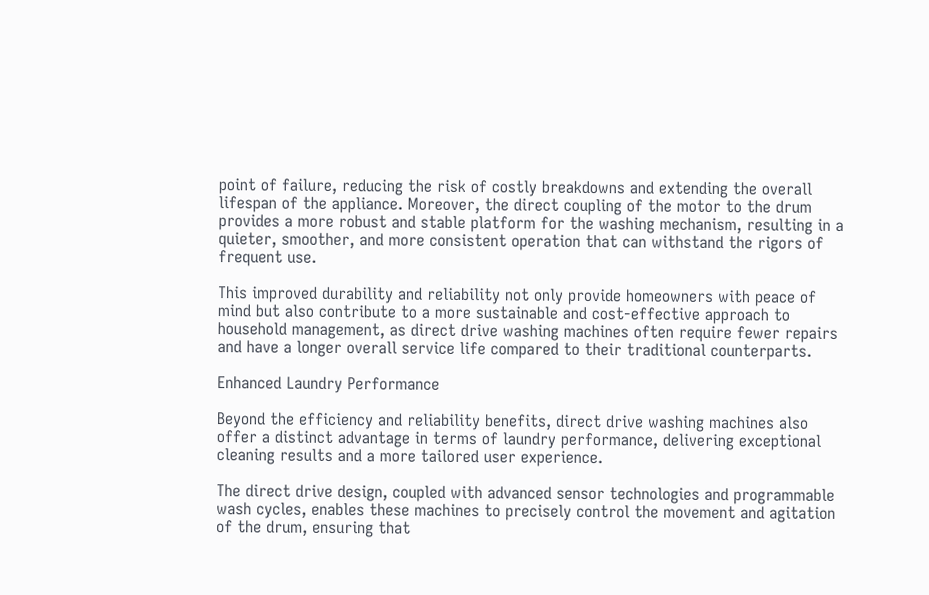point of failure, reducing the risk of costly breakdowns and extending the overall lifespan of the appliance. Moreover, the direct coupling of the motor to the drum provides a more robust and stable platform for the washing mechanism, resulting in a quieter, smoother, and more consistent operation that can withstand the rigors of frequent use.

This improved durability and reliability not only provide homeowners with peace of mind but also contribute to a more sustainable and cost-effective approach to household management, as direct drive washing machines often require fewer repairs and have a longer overall service life compared to their traditional counterparts.

Enhanced Laundry Performance

Beyond the efficiency and reliability benefits, direct drive washing machines also offer a distinct advantage in terms of laundry performance, delivering exceptional cleaning results and a more tailored user experience.

The direct drive design, coupled with advanced sensor technologies and programmable wash cycles, enables these machines to precisely control the movement and agitation of the drum, ensuring that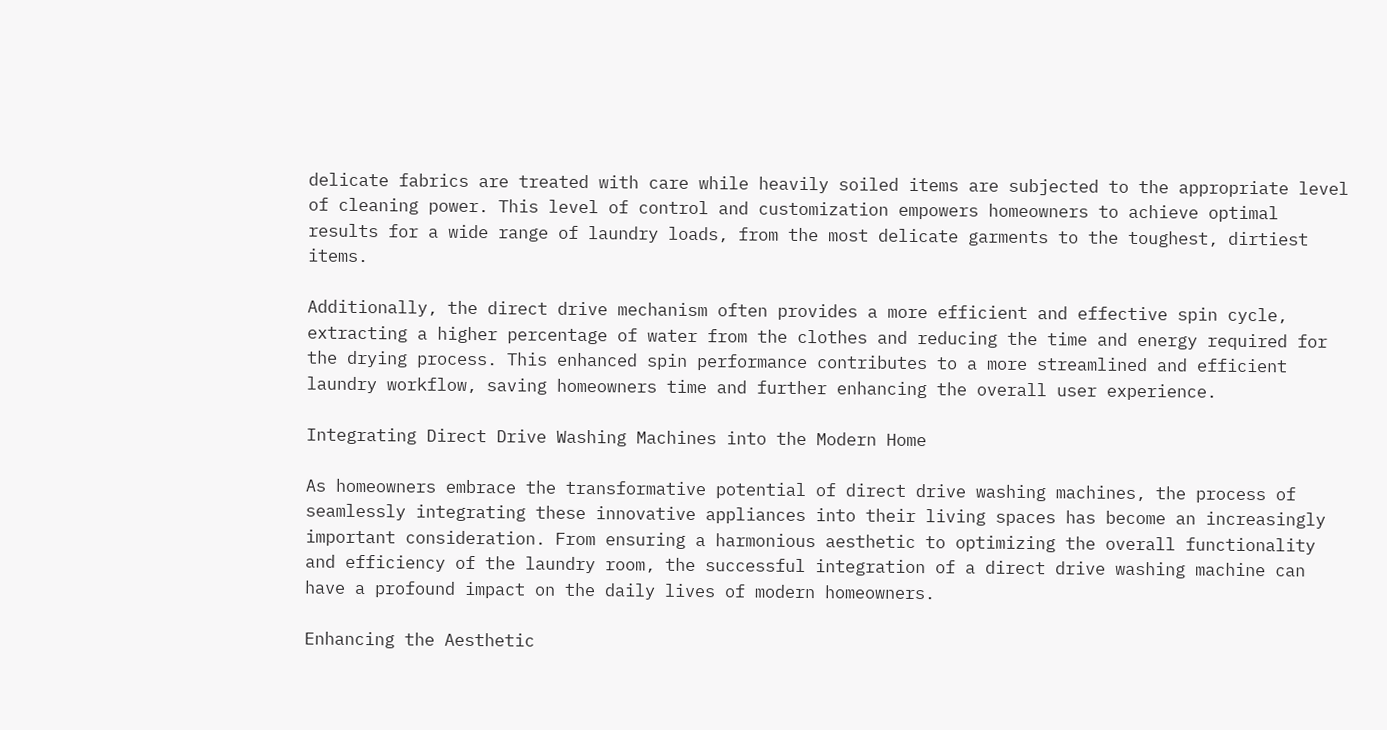delicate fabrics are treated with care while heavily soiled items are subjected to the appropriate level of cleaning power. This level of control and customization empowers homeowners to achieve optimal results for a wide range of laundry loads, from the most delicate garments to the toughest, dirtiest items.

Additionally, the direct drive mechanism often provides a more efficient and effective spin cycle, extracting a higher percentage of water from the clothes and reducing the time and energy required for the drying process. This enhanced spin performance contributes to a more streamlined and efficient laundry workflow, saving homeowners time and further enhancing the overall user experience.

Integrating Direct Drive Washing Machines into the Modern Home

As homeowners embrace the transformative potential of direct drive washing machines, the process of seamlessly integrating these innovative appliances into their living spaces has become an increasingly important consideration. From ensuring a harmonious aesthetic to optimizing the overall functionality and efficiency of the laundry room, the successful integration of a direct drive washing machine can have a profound impact on the daily lives of modern homeowners.

Enhancing the Aesthetic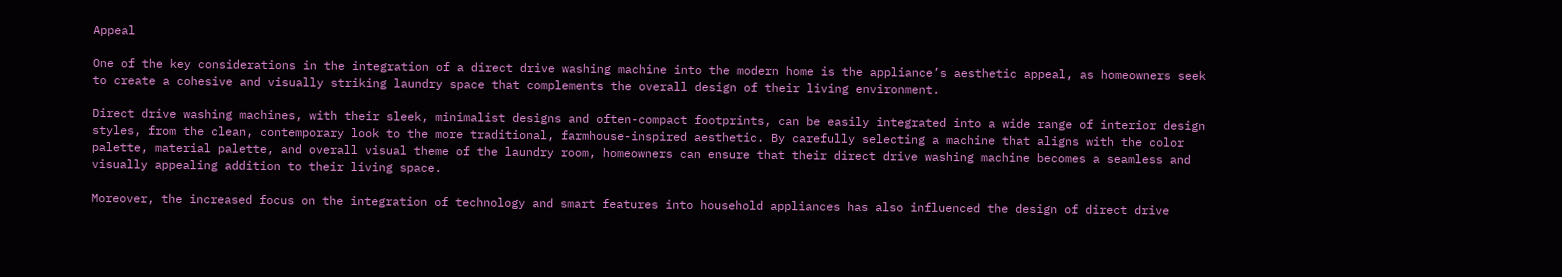Appeal

One of the key considerations in the integration of a direct drive washing machine into the modern home is the appliance’s aesthetic appeal, as homeowners seek to create a cohesive and visually striking laundry space that complements the overall design of their living environment.

Direct drive washing machines, with their sleek, minimalist designs and often-compact footprints, can be easily integrated into a wide range of interior design styles, from the clean, contemporary look to the more traditional, farmhouse-inspired aesthetic. By carefully selecting a machine that aligns with the color palette, material palette, and overall visual theme of the laundry room, homeowners can ensure that their direct drive washing machine becomes a seamless and visually appealing addition to their living space.

Moreover, the increased focus on the integration of technology and smart features into household appliances has also influenced the design of direct drive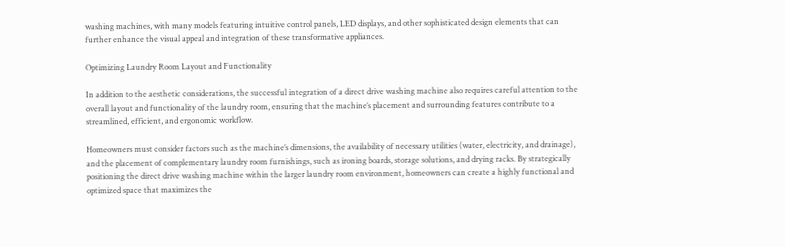washing machines, with many models featuring intuitive control panels, LED displays, and other sophisticated design elements that can further enhance the visual appeal and integration of these transformative appliances.

Optimizing Laundry Room Layout and Functionality

In addition to the aesthetic considerations, the successful integration of a direct drive washing machine also requires careful attention to the overall layout and functionality of the laundry room, ensuring that the machine’s placement and surrounding features contribute to a streamlined, efficient, and ergonomic workflow.

Homeowners must consider factors such as the machine’s dimensions, the availability of necessary utilities (water, electricity, and drainage), and the placement of complementary laundry room furnishings, such as ironing boards, storage solutions, and drying racks. By strategically positioning the direct drive washing machine within the larger laundry room environment, homeowners can create a highly functional and optimized space that maximizes the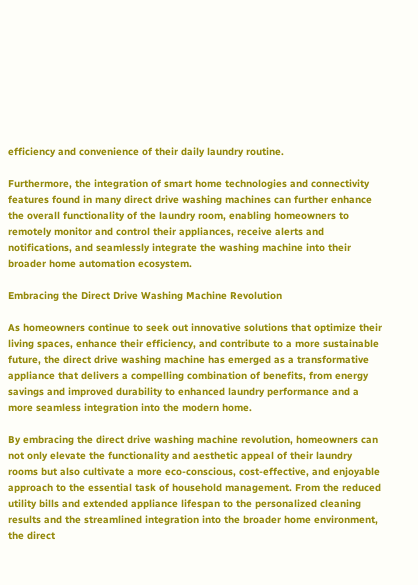efficiency and convenience of their daily laundry routine.

Furthermore, the integration of smart home technologies and connectivity features found in many direct drive washing machines can further enhance the overall functionality of the laundry room, enabling homeowners to remotely monitor and control their appliances, receive alerts and notifications, and seamlessly integrate the washing machine into their broader home automation ecosystem.

Embracing the Direct Drive Washing Machine Revolution

As homeowners continue to seek out innovative solutions that optimize their living spaces, enhance their efficiency, and contribute to a more sustainable future, the direct drive washing machine has emerged as a transformative appliance that delivers a compelling combination of benefits, from energy savings and improved durability to enhanced laundry performance and a more seamless integration into the modern home.

By embracing the direct drive washing machine revolution, homeowners can not only elevate the functionality and aesthetic appeal of their laundry rooms but also cultivate a more eco-conscious, cost-effective, and enjoyable approach to the essential task of household management. From the reduced utility bills and extended appliance lifespan to the personalized cleaning results and the streamlined integration into the broader home environment, the direct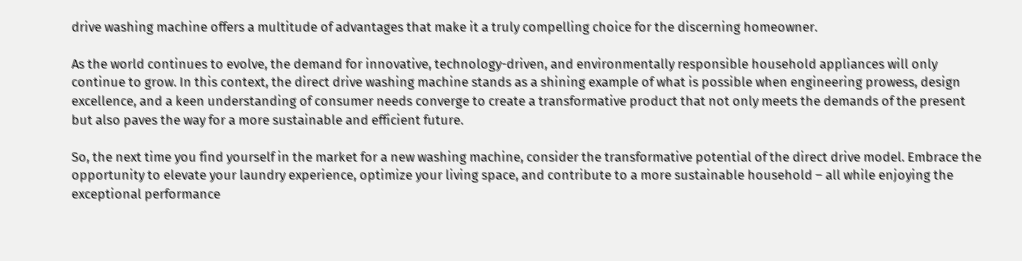drive washing machine offers a multitude of advantages that make it a truly compelling choice for the discerning homeowner.

As the world continues to evolve, the demand for innovative, technology-driven, and environmentally responsible household appliances will only continue to grow. In this context, the direct drive washing machine stands as a shining example of what is possible when engineering prowess, design excellence, and a keen understanding of consumer needs converge to create a transformative product that not only meets the demands of the present but also paves the way for a more sustainable and efficient future.

So, the next time you find yourself in the market for a new washing machine, consider the transformative potential of the direct drive model. Embrace the opportunity to elevate your laundry experience, optimize your living space, and contribute to a more sustainable household – all while enjoying the exceptional performance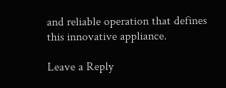and reliable operation that defines this innovative appliance.

Leave a Reply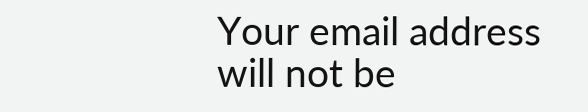Your email address will not be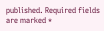published. Required fields are marked *